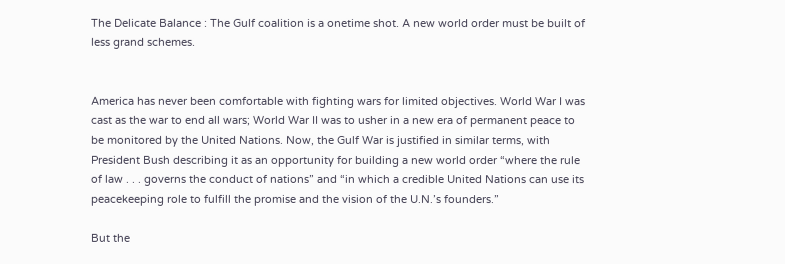The Delicate Balance : The Gulf coalition is a onetime shot. A new world order must be built of less grand schemes.


America has never been comfortable with fighting wars for limited objectives. World War I was cast as the war to end all wars; World War II was to usher in a new era of permanent peace to be monitored by the United Nations. Now, the Gulf War is justified in similar terms, with President Bush describing it as an opportunity for building a new world order “where the rule of law . . . governs the conduct of nations” and “in which a credible United Nations can use its peacekeeping role to fulfill the promise and the vision of the U.N.’s founders.”

But the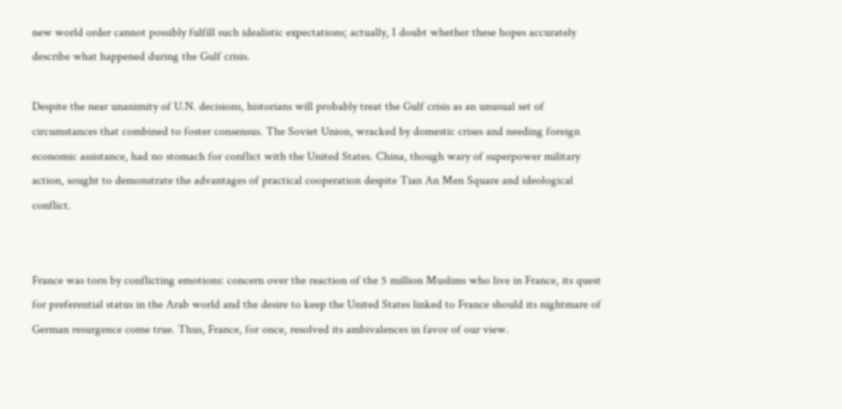new world order cannot possibly fulfill such idealistic expectations; actually, I doubt whether these hopes accurately describe what happened during the Gulf crisis.

Despite the near unanimity of U.N. decisions, historians will probably treat the Gulf crisis as an unusual set of circumstances that combined to foster consensus. The Soviet Union, wracked by domestic crises and needing foreign economic assistance, had no stomach for conflict with the United States. China, though wary of superpower military action, sought to demonstrate the advantages of practical cooperation despite Tian An Men Square and ideological conflict.


France was torn by conflicting emotions: concern over the reaction of the 5 million Muslims who live in France, its quest for preferential status in the Arab world and the desire to keep the United States linked to France should its nightmare of German resurgence come true. Thus, France, for once, resolved its ambivalences in favor of our view.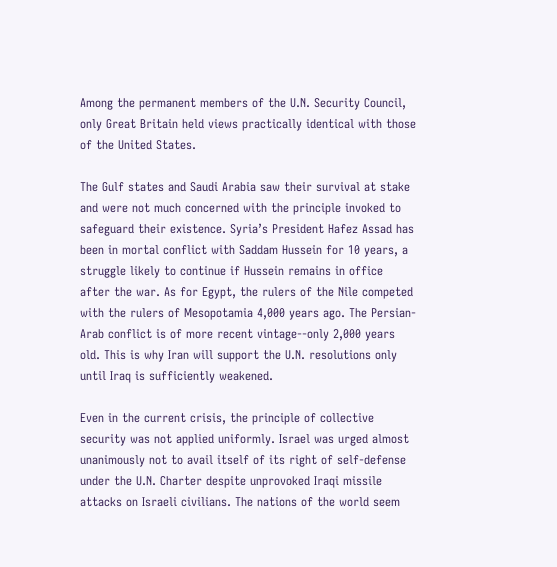Among the permanent members of the U.N. Security Council, only Great Britain held views practically identical with those of the United States.

The Gulf states and Saudi Arabia saw their survival at stake and were not much concerned with the principle invoked to safeguard their existence. Syria’s President Hafez Assad has been in mortal conflict with Saddam Hussein for 10 years, a struggle likely to continue if Hussein remains in office after the war. As for Egypt, the rulers of the Nile competed with the rulers of Mesopotamia 4,000 years ago. The Persian-Arab conflict is of more recent vintage--only 2,000 years old. This is why Iran will support the U.N. resolutions only until Iraq is sufficiently weakened.

Even in the current crisis, the principle of collective security was not applied uniformly. Israel was urged almost unanimously not to avail itself of its right of self-defense under the U.N. Charter despite unprovoked Iraqi missile attacks on Israeli civilians. The nations of the world seem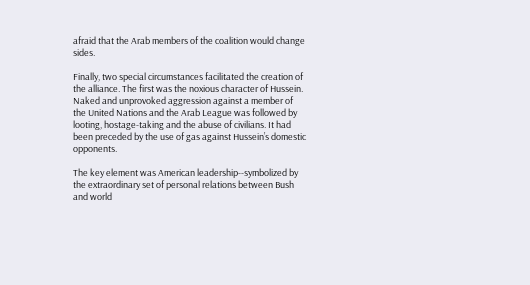afraid that the Arab members of the coalition would change sides.

Finally, two special circumstances facilitated the creation of the alliance. The first was the noxious character of Hussein. Naked and unprovoked aggression against a member of the United Nations and the Arab League was followed by looting, hostage-taking and the abuse of civilians. It had been preceded by the use of gas against Hussein’s domestic opponents.

The key element was American leadership--symbolized by the extraordinary set of personal relations between Bush and world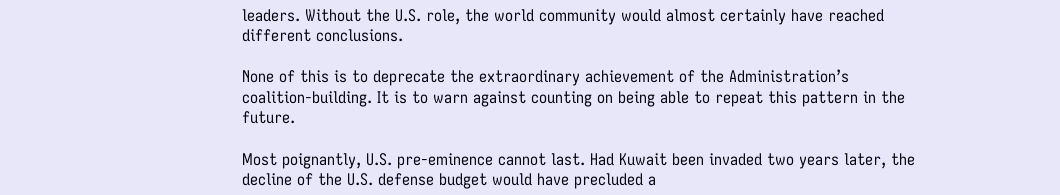leaders. Without the U.S. role, the world community would almost certainly have reached different conclusions.

None of this is to deprecate the extraordinary achievement of the Administration’s coalition-building. It is to warn against counting on being able to repeat this pattern in the future.

Most poignantly, U.S. pre-eminence cannot last. Had Kuwait been invaded two years later, the decline of the U.S. defense budget would have precluded a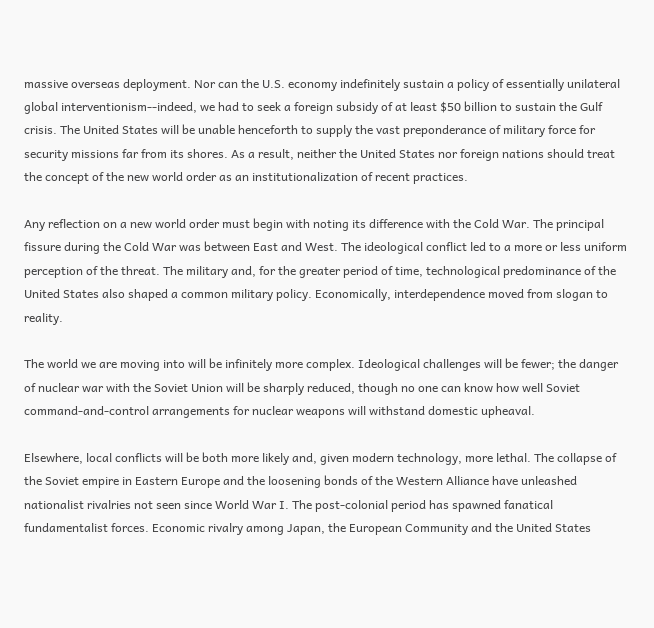massive overseas deployment. Nor can the U.S. economy indefinitely sustain a policy of essentially unilateral global interventionism--indeed, we had to seek a foreign subsidy of at least $50 billion to sustain the Gulf crisis. The United States will be unable henceforth to supply the vast preponderance of military force for security missions far from its shores. As a result, neither the United States nor foreign nations should treat the concept of the new world order as an institutionalization of recent practices.

Any reflection on a new world order must begin with noting its difference with the Cold War. The principal fissure during the Cold War was between East and West. The ideological conflict led to a more or less uniform perception of the threat. The military and, for the greater period of time, technological predominance of the United States also shaped a common military policy. Economically, interdependence moved from slogan to reality.

The world we are moving into will be infinitely more complex. Ideological challenges will be fewer; the danger of nuclear war with the Soviet Union will be sharply reduced, though no one can know how well Soviet command-and-control arrangements for nuclear weapons will withstand domestic upheaval.

Elsewhere, local conflicts will be both more likely and, given modern technology, more lethal. The collapse of the Soviet empire in Eastern Europe and the loosening bonds of the Western Alliance have unleashed nationalist rivalries not seen since World War I. The post-colonial period has spawned fanatical fundamentalist forces. Economic rivalry among Japan, the European Community and the United States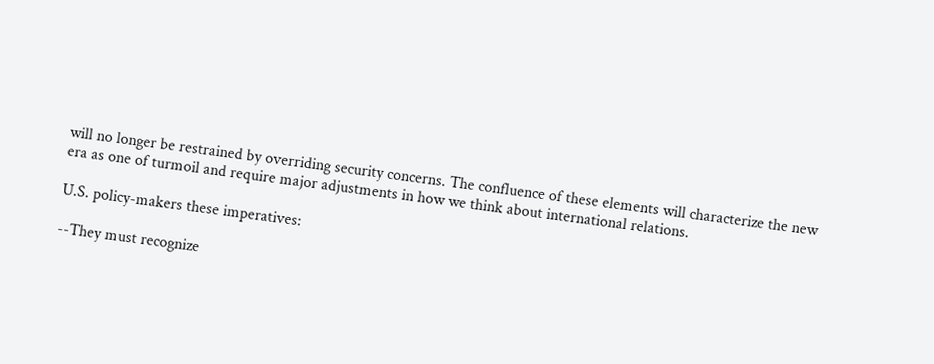will no longer be restrained by overriding security concerns. The confluence of these elements will characterize the new era as one of turmoil and require major adjustments in how we think about international relations.

U.S. policy-makers these imperatives:

--They must recognize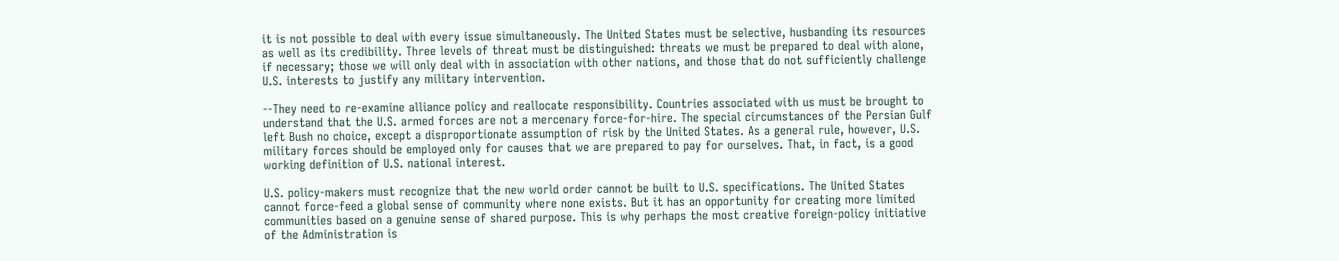it is not possible to deal with every issue simultaneously. The United States must be selective, husbanding its resources as well as its credibility. Three levels of threat must be distinguished: threats we must be prepared to deal with alone, if necessary; those we will only deal with in association with other nations, and those that do not sufficiently challenge U.S. interests to justify any military intervention.

--They need to re-examine alliance policy and reallocate responsibility. Countries associated with us must be brought to understand that the U.S. armed forces are not a mercenary force-for-hire. The special circumstances of the Persian Gulf left Bush no choice, except a disproportionate assumption of risk by the United States. As a general rule, however, U.S. military forces should be employed only for causes that we are prepared to pay for ourselves. That, in fact, is a good working definition of U.S. national interest.

U.S. policy-makers must recognize that the new world order cannot be built to U.S. specifications. The United States cannot force-feed a global sense of community where none exists. But it has an opportunity for creating more limited communities based on a genuine sense of shared purpose. This is why perhaps the most creative foreign-policy initiative of the Administration is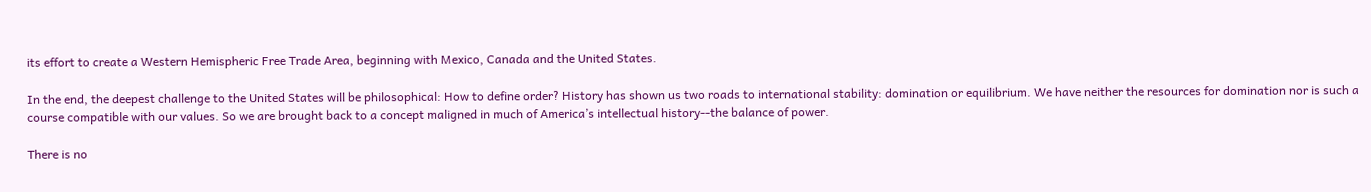its effort to create a Western Hemispheric Free Trade Area, beginning with Mexico, Canada and the United States.

In the end, the deepest challenge to the United States will be philosophical: How to define order? History has shown us two roads to international stability: domination or equilibrium. We have neither the resources for domination nor is such a course compatible with our values. So we are brought back to a concept maligned in much of America’s intellectual history--the balance of power.

There is no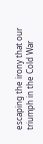escaping the irony that our triumph in the Cold War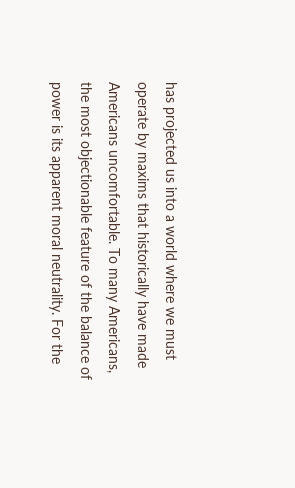has projected us into a world where we must operate by maxims that historically have made Americans uncomfortable. To many Americans, the most objectionable feature of the balance of power is its apparent moral neutrality. For the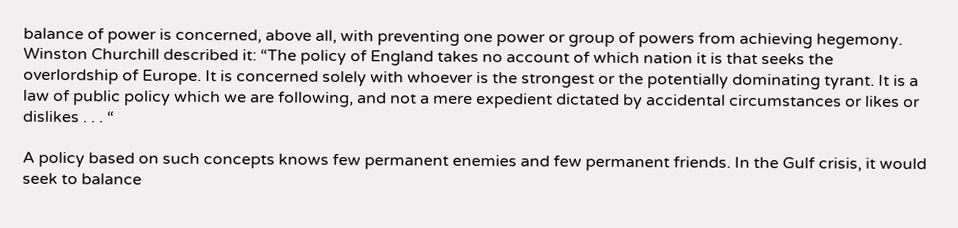balance of power is concerned, above all, with preventing one power or group of powers from achieving hegemony. Winston Churchill described it: “The policy of England takes no account of which nation it is that seeks the overlordship of Europe. It is concerned solely with whoever is the strongest or the potentially dominating tyrant. It is a law of public policy which we are following, and not a mere expedient dictated by accidental circumstances or likes or dislikes . . . “

A policy based on such concepts knows few permanent enemies and few permanent friends. In the Gulf crisis, it would seek to balance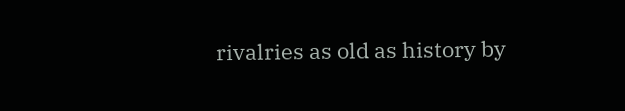rivalries as old as history by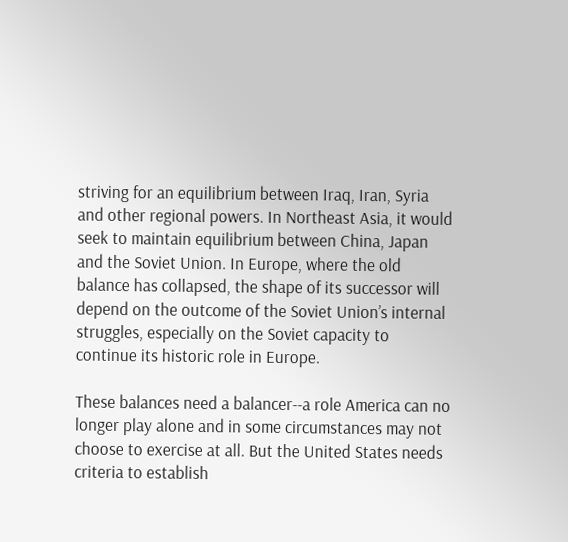striving for an equilibrium between Iraq, Iran, Syria and other regional powers. In Northeast Asia, it would seek to maintain equilibrium between China, Japan and the Soviet Union. In Europe, where the old balance has collapsed, the shape of its successor will depend on the outcome of the Soviet Union’s internal struggles, especially on the Soviet capacity to continue its historic role in Europe.

These balances need a balancer--a role America can no longer play alone and in some circumstances may not choose to exercise at all. But the United States needs criteria to establish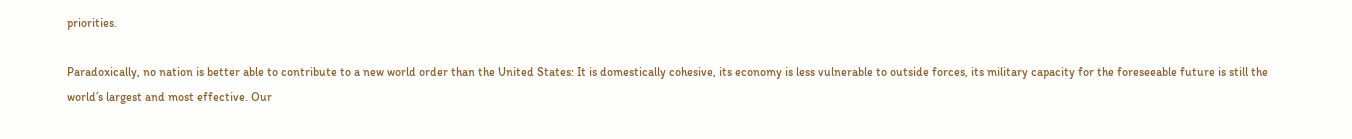priorities.

Paradoxically, no nation is better able to contribute to a new world order than the United States: It is domestically cohesive, its economy is less vulnerable to outside forces, its military capacity for the foreseeable future is still the world’s largest and most effective. Our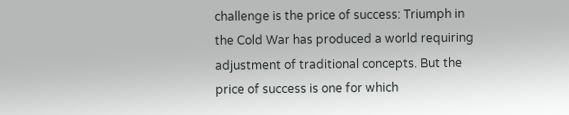challenge is the price of success: Triumph in the Cold War has produced a world requiring adjustment of traditional concepts. But the price of success is one for which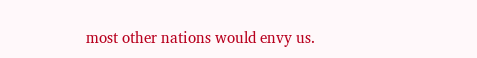most other nations would envy us.